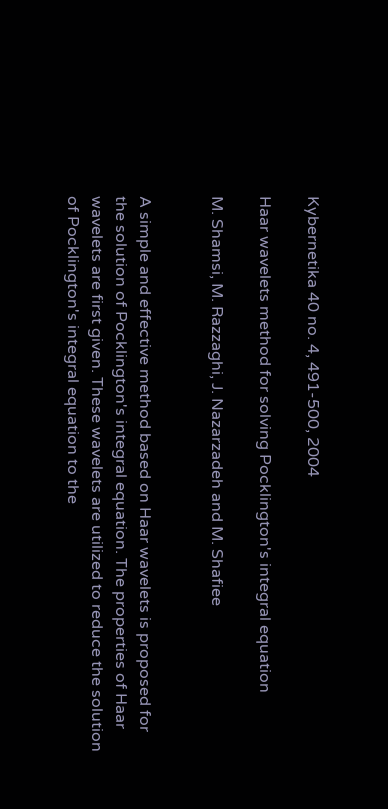Kybernetika 40 no. 4, 491-500, 2004

Haar wavelets method for solving Pocklington's integral equation

M. Shamsi, M. Razzaghi, J. Nazarzadeh and M. Shafiee


A simple and effective method based on Haar wavelets is proposed for the solution of Pocklington's integral equation. The properties of Haar wavelets are first given. These wavelets are utilized to reduce the solution of Pocklington's integral equation to the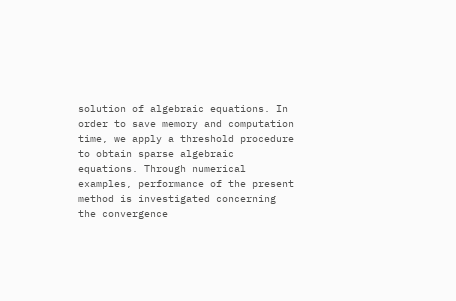solution of algebraic equations. In order to save memory and computation time, we apply a threshold procedure to obtain sparse algebraic equations. Through numerical examples, performance of the present method is investigated concerning the convergence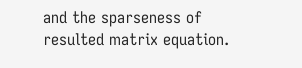and the sparseness of resulted matrix equation.